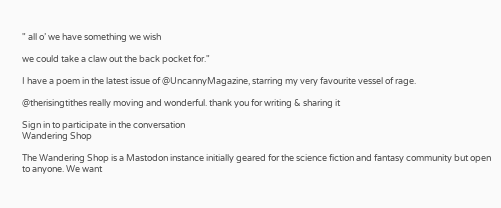" all o’ we have something we wish

we could take a claw out the back pocket for."

I have a poem in the latest issue of @UncannyMagazine, starring my very favourite vessel of rage.

@therisingtithes really moving and wonderful. thank you for writing & sharing it

Sign in to participate in the conversation
Wandering Shop

The Wandering Shop is a Mastodon instance initially geared for the science fiction and fantasy community but open to anyone. We want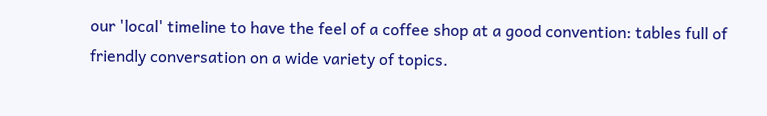our 'local' timeline to have the feel of a coffee shop at a good convention: tables full of friendly conversation on a wide variety of topics.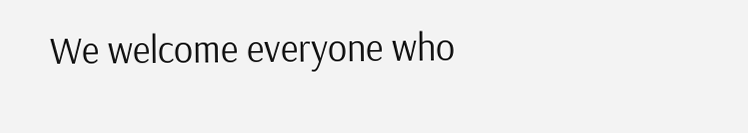We welcome everyone who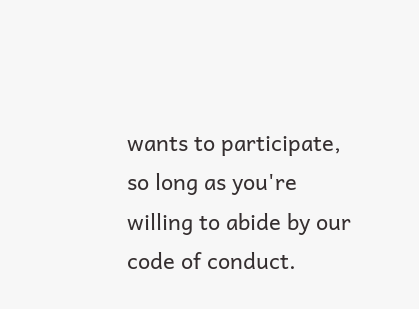wants to participate, so long as you're willing to abide by our code of conduct.